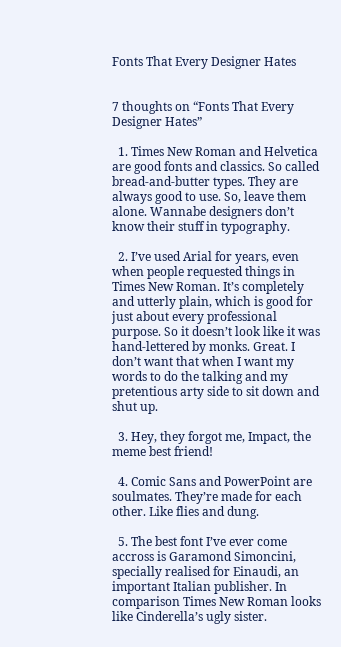Fonts That Every Designer Hates


7 thoughts on “Fonts That Every Designer Hates”

  1. Times New Roman and Helvetica are good fonts and classics. So called bread-and-butter types. They are always good to use. So, leave them alone. Wannabe designers don’t know their stuff in typography.

  2. I’ve used Arial for years, even when people requested things in Times New Roman. It’s completely and utterly plain, which is good for just about every professional purpose. So it doesn’t look like it was hand-lettered by monks. Great. I don’t want that when I want my words to do the talking and my pretentious arty side to sit down and shut up.

  3. Hey, they forgot me, Impact, the meme best friend!

  4. Comic Sans and PowerPoint are soulmates. They’re made for each other. Like flies and dung.

  5. The best font I’ve ever come accross is Garamond Simoncini, specially realised for Einaudi, an important Italian publisher. In comparison Times New Roman looks like Cinderella’s ugly sister.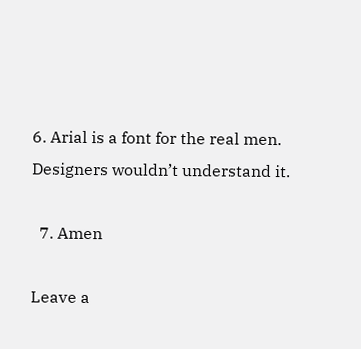6. Arial is a font for the real men. Designers wouldn’t understand it.

  7. Amen

Leave a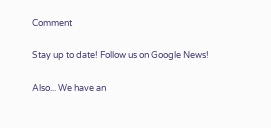Comment

Stay up to date! Follow us on Google News!

Also... We have an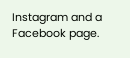Instagram and a Facebook page.